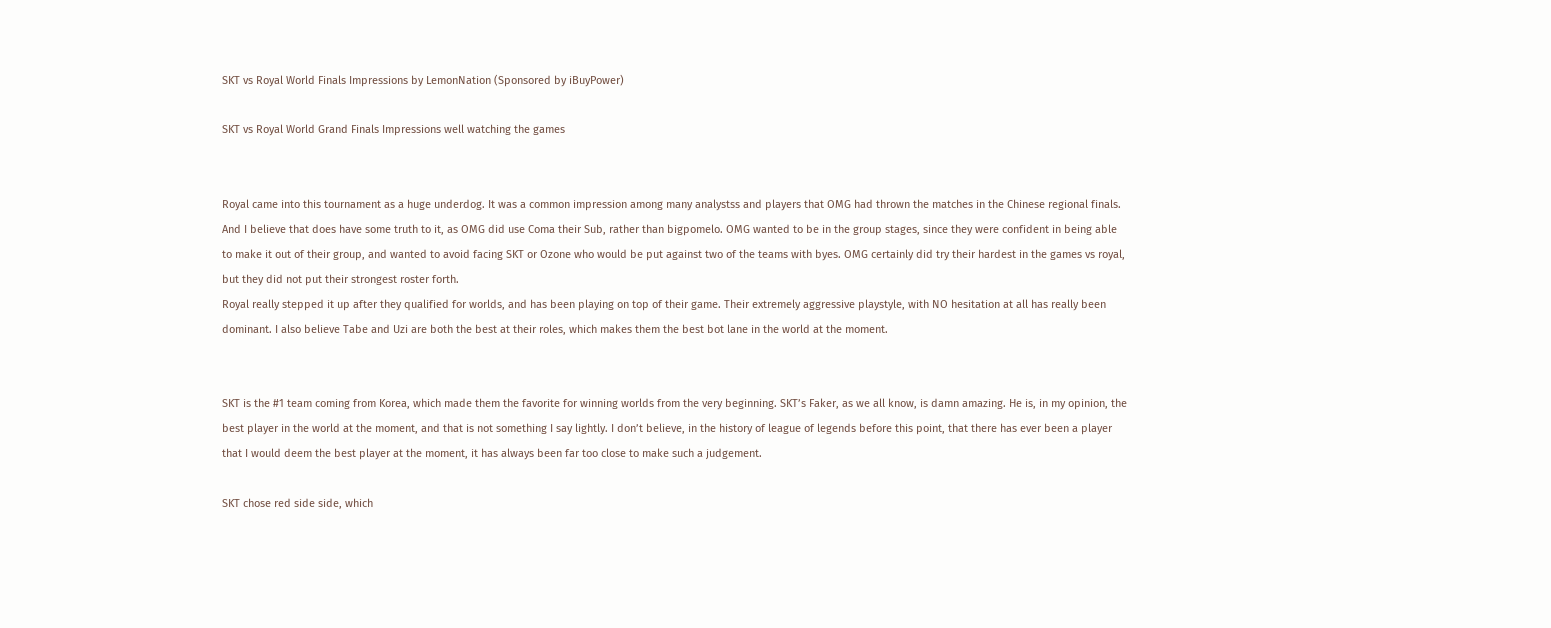SKT vs Royal World Finals Impressions by LemonNation (Sponsored by iBuyPower)

SKT vs Royal World Grand Finals Impressions well watching the games


Royal came into this tournament as a huge underdog. It was a common impression among many analystss and players that OMG had thrown the matches in the Chinese regional finals. And I believe that does have some truth to it, as OMG did use Coma their Sub, rather than bigpomelo. OMG wanted to be in the group stages, since they were confident in being able to make it out of their group, and wanted to avoid facing SKT or Ozone who would be put against two of the teams with byes. OMG certainly did try their hardest in the games vs royal, but they did not put their strongest roster forth.
Royal really stepped it up after they qualified for worlds, and has been playing on top of their game. Their extremely aggressive playstyle, with NO hesitation at all has really been dominant. I also believe Tabe and Uzi are both the best at their roles, which makes them the best bot lane in the world at the moment.


SKT is the #1 team coming from Korea, which made them the favorite for winning worlds from the very beginning. SKT’s Faker, as we all know, is damn amazing. He is, in my opinion, the best player in the world at the moment, and that is not something I say lightly. I don’t believe, in the history of league of legends before this point, that there has ever been a player that I would deem the best player at the moment, it has always been far too close to make such a judgement.

SKT chose red side side, which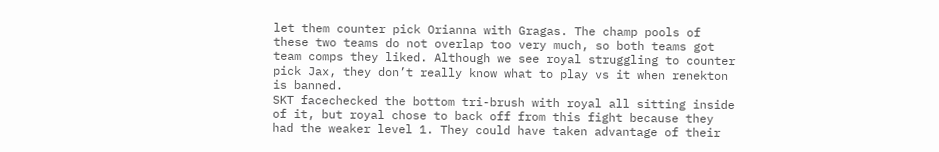let them counter pick Orianna with Gragas. The champ pools of these two teams do not overlap too very much, so both teams got team comps they liked. Although we see royal struggling to counter pick Jax, they don’t really know what to play vs it when renekton is banned.
SKT facechecked the bottom tri-brush with royal all sitting inside of it, but royal chose to back off from this fight because they had the weaker level 1. They could have taken advantage of their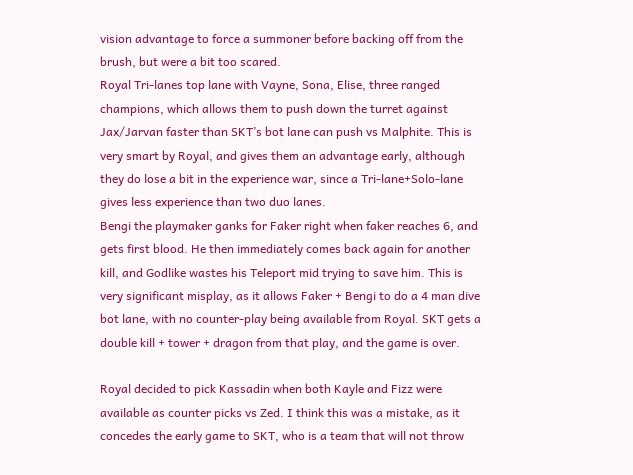vision advantage to force a summoner before backing off from the brush, but were a bit too scared.
Royal Tri-lanes top lane with Vayne, Sona, Elise, three ranged champions, which allows them to push down the turret against Jax/Jarvan faster than SKT’s bot lane can push vs Malphite. This is very smart by Royal, and gives them an advantage early, although they do lose a bit in the experience war, since a Tri-lane+Solo-lane gives less experience than two duo lanes.
Bengi the playmaker ganks for Faker right when faker reaches 6, and gets first blood. He then immediately comes back again for another kill, and Godlike wastes his Teleport mid trying to save him. This is very significant misplay, as it allows Faker + Bengi to do a 4 man dive bot lane, with no counter-play being available from Royal. SKT gets a double kill + tower + dragon from that play, and the game is over.

Royal decided to pick Kassadin when both Kayle and Fizz were available as counter picks vs Zed. I think this was a mistake, as it concedes the early game to SKT, who is a team that will not throw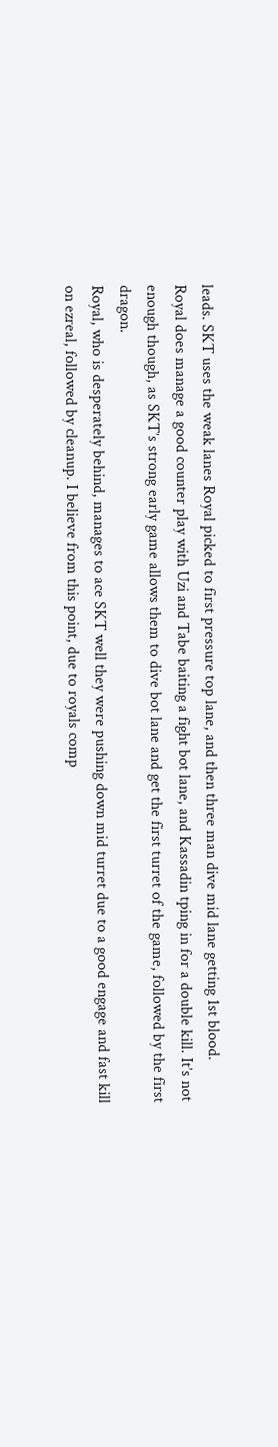leads. SKT uses the weak lanes Royal picked to first pressure top lane, and then three man dive mid lane getting 1st blood.
Royal does manage a good counter play with Uzi and Tabe baiting a fight bot lane, and Kassadin tping in for a double kill. It’s not enough though, as SKT’s strong early game allows them to dive bot lane and get the first turret of the game, followed by the first dragon.
Royal, who is desperately behind, manages to ace SKT well they were pushing down mid turret due to a good engage and fast kill on ezreal, followed by cleanup. I believe from this point, due to royals comp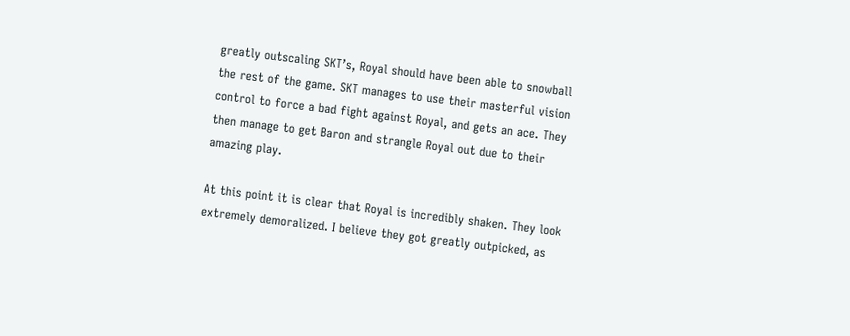greatly outscaling SKT’s, Royal should have been able to snowball the rest of the game. SKT manages to use their masterful vision control to force a bad fight against Royal, and gets an ace. They then manage to get Baron and strangle Royal out due to their amazing play.

At this point it is clear that Royal is incredibly shaken. They look extremely demoralized. I believe they got greatly outpicked, as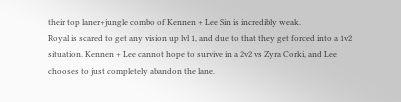their top laner+jungle combo of Kennen + Lee Sin is incredibly weak.
Royal is scared to get any vision up lvl 1, and due to that they get forced into a 1v2 situation. Kennen + Lee cannot hope to survive in a 2v2 vs Zyra Corki, and Lee chooses to just completely abandon the lane.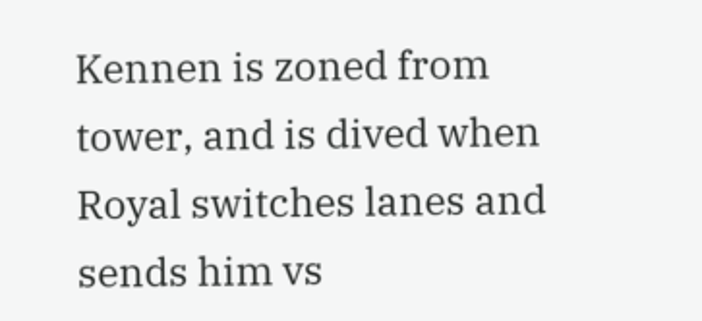Kennen is zoned from tower, and is dived when Royal switches lanes and sends him vs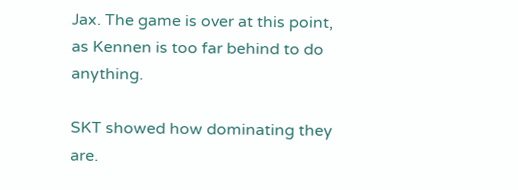Jax. The game is over at this point, as Kennen is too far behind to do anything.

SKT showed how dominating they are.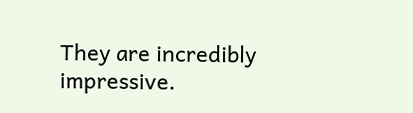They are incredibly impressive.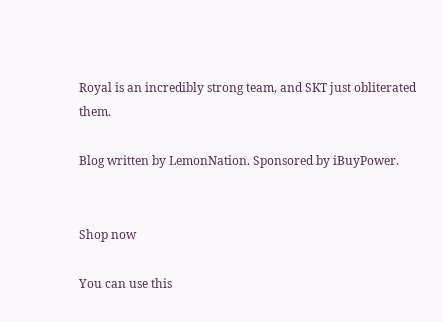Royal is an incredibly strong team, and SKT just obliterated them.

Blog written by LemonNation. Sponsored by iBuyPower.


Shop now

You can use this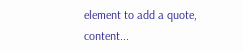element to add a quote, content...